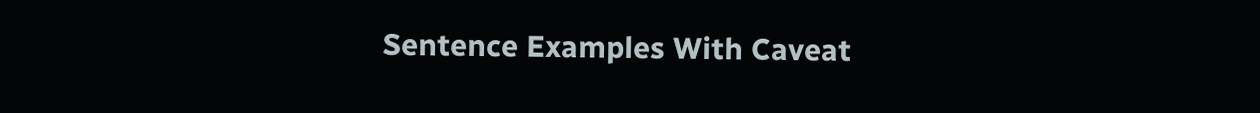Sentence Examples With Caveat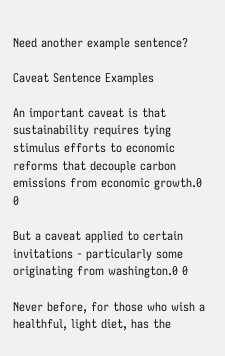Need another example sentence?

Caveat Sentence Examples

An important caveat is that sustainability requires tying stimulus efforts to economic reforms that decouple carbon emissions from economic growth.0 0

But a caveat applied to certain invitations - particularly some originating from washington.0 0

Never before, for those who wish a healthful, light diet, has the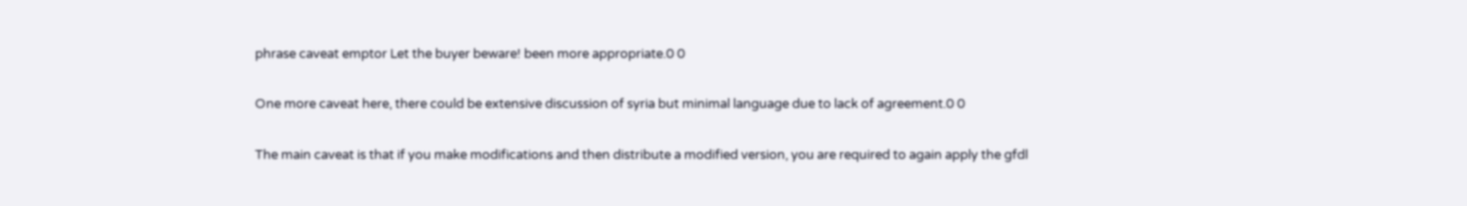phrase caveat emptor Let the buyer beware! been more appropriate.0 0

One more caveat here, there could be extensive discussion of syria but minimal language due to lack of agreement.0 0

The main caveat is that if you make modifications and then distribute a modified version, you are required to again apply the gfdl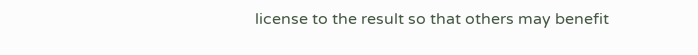license to the result so that others may benefit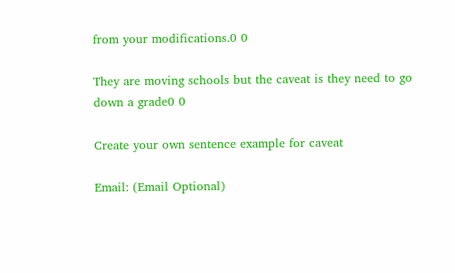from your modifications.0 0

They are moving schools but the caveat is they need to go down a grade0 0

Create your own sentence example for caveat

Email: (Email Optional)